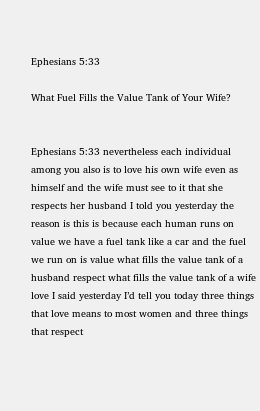Ephesians 5:33

What Fuel Fills the Value Tank of Your Wife?


Ephesians 5:33 nevertheless each individual among you also is to love his own wife even as himself and the wife must see to it that she respects her husband I told you yesterday the reason is this is because each human runs on value we have a fuel tank like a car and the fuel we run on is value what fills the value tank of a husband respect what fills the value tank of a wife love I said yesterday I’d tell you today three things that love means to most women and three things that respect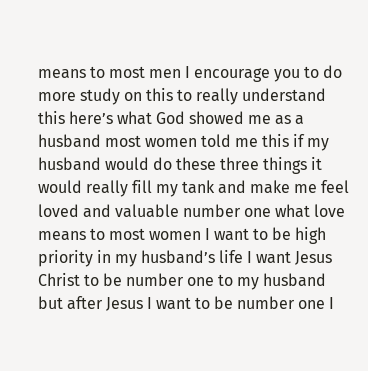means to most men I encourage you to do more study on this to really understand this here’s what God showed me as a husband most women told me this if my husband would do these three things it would really fill my tank and make me feel loved and valuable number one what love means to most women I want to be high priority in my husband’s life I want Jesus Christ to be number one to my husband but after Jesus I want to be number one I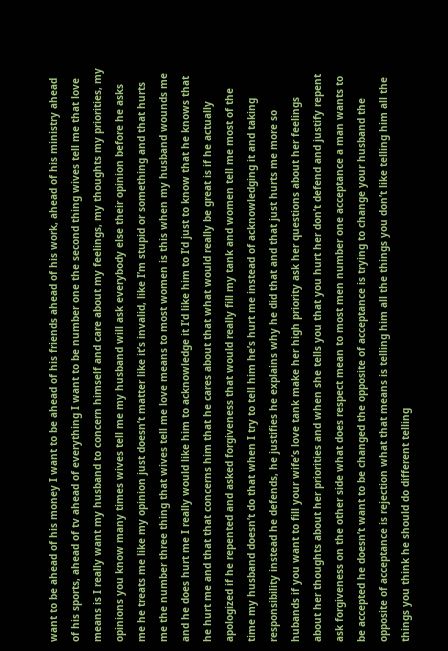want to be ahead of his money I want to be ahead of his friends ahead of his work, ahead of his ministry ahead of his sports, ahead of tv ahead of everything I want to be number one the second thing wives tell me that love means is I really want my husband to concern himself and care about my feelings, my thoughts my priorities, my opinions you know many times wives tell me my husband will ask everybody else their opinion before he asks me he treats me like my opinion just doesn’t matter like it’s invalid, like I’m stupid or something and that hurts me the number three thing that wives tell me love means to most women is this when my husband wounds me and he does hurt me I really would like him to acknowledge it I’d like him to I’d just to know that he knows that he hurt me and that that concerns him that he cares about that what would really be great is if he actually apologized if he repented and asked forgiveness that would really fill my tank and women tell me most of the time my husband doesn’t do that when I try to tell him he’s hurt me instead of acknowledging it and taking responsibility instead he defends, he justifies he explains why he did that and that just hurts me more so hubands if you want to fill your wife’s love tank make her high priority ask her questions about her feelings about her thoughts about her priorities and when she tells you that you hurt her don’t defend and justify repent ask forgiveness on the other side what does respect mean to most men number one acceptance a man wants to be accepted he doesn’t want to be changed the opposite of acceptance is trying to change your husband the opposite of acceptance is rejection what that means is telling him all the things you don’t like telling him all the things you think he should do different telling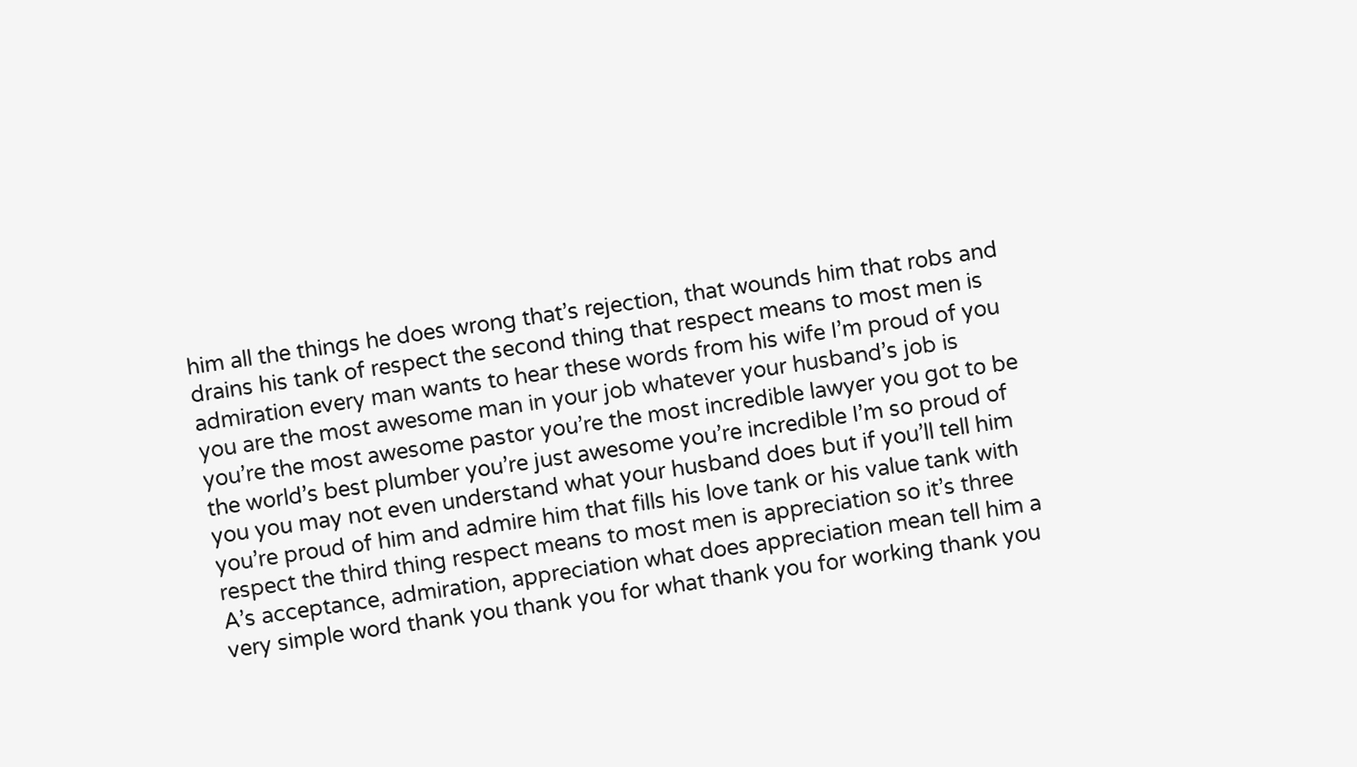him all the things he does wrong that’s rejection, that wounds him that robs and drains his tank of respect the second thing that respect means to most men is admiration every man wants to hear these words from his wife I’m proud of you you are the most awesome man in your job whatever your husband’s job is you’re the most awesome pastor you’re the most incredible lawyer you got to be the world’s best plumber you’re just awesome you’re incredible I’m so proud of you you may not even understand what your husband does but if you’ll tell him you’re proud of him and admire him that fills his love tank or his value tank with respect the third thing respect means to most men is appreciation so it’s three A’s acceptance, admiration, appreciation what does appreciation mean tell him a very simple word thank you thank you for what thank you for working thank you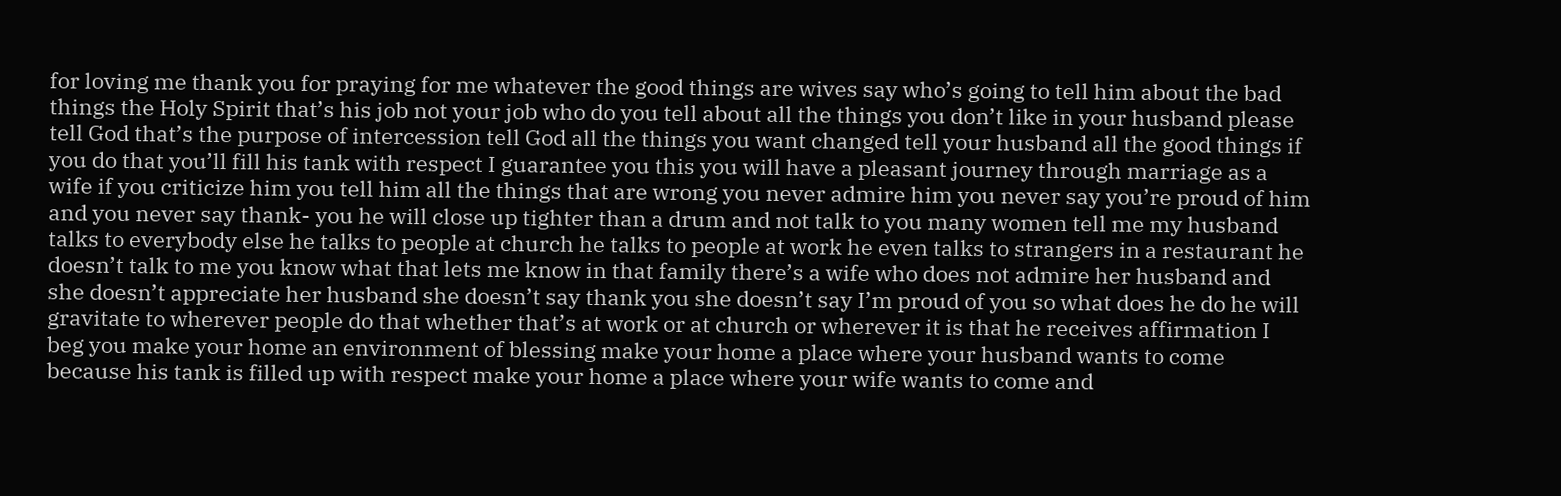for loving me thank you for praying for me whatever the good things are wives say who’s going to tell him about the bad things the Holy Spirit that’s his job not your job who do you tell about all the things you don’t like in your husband please tell God that’s the purpose of intercession tell God all the things you want changed tell your husband all the good things if you do that you’ll fill his tank with respect I guarantee you this you will have a pleasant journey through marriage as a wife if you criticize him you tell him all the things that are wrong you never admire him you never say you’re proud of him and you never say thank- you he will close up tighter than a drum and not talk to you many women tell me my husband talks to everybody else he talks to people at church he talks to people at work he even talks to strangers in a restaurant he doesn’t talk to me you know what that lets me know in that family there’s a wife who does not admire her husband and she doesn’t appreciate her husband she doesn’t say thank you she doesn’t say I’m proud of you so what does he do he will gravitate to wherever people do that whether that’s at work or at church or wherever it is that he receives affirmation I beg you make your home an environment of blessing make your home a place where your husband wants to come because his tank is filled up with respect make your home a place where your wife wants to come and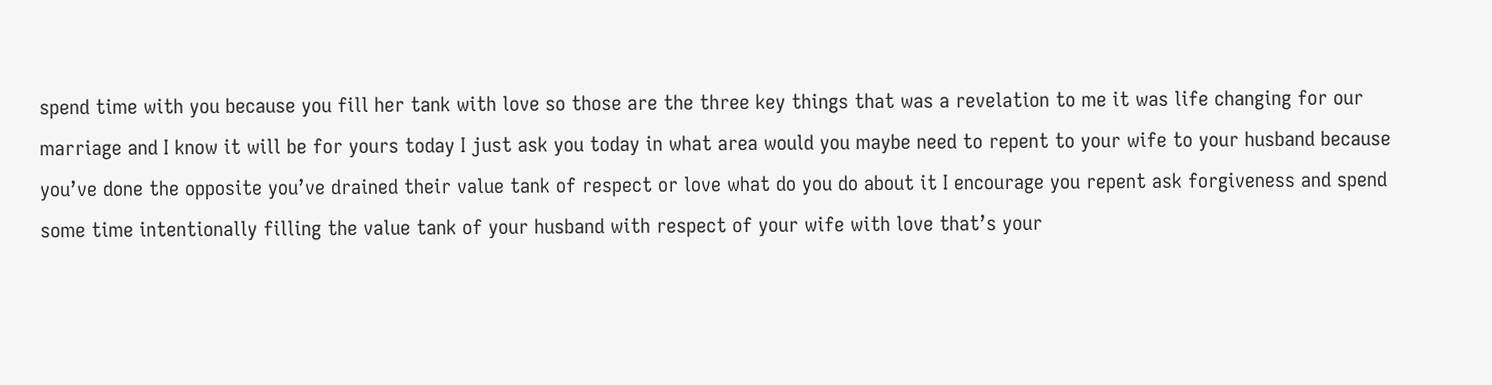spend time with you because you fill her tank with love so those are the three key things that was a revelation to me it was life changing for our marriage and I know it will be for yours today I just ask you today in what area would you maybe need to repent to your wife to your husband because you’ve done the opposite you’ve drained their value tank of respect or love what do you do about it I encourage you repent ask forgiveness and spend some time intentionally filling the value tank of your husband with respect of your wife with love that’s your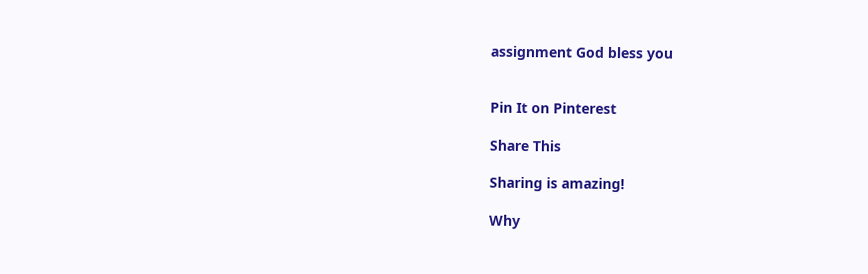assignment God bless you


Pin It on Pinterest

Share This

Sharing is amazing!

Why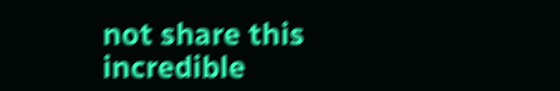not share this incredible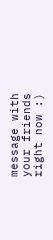message with your friends right now :)